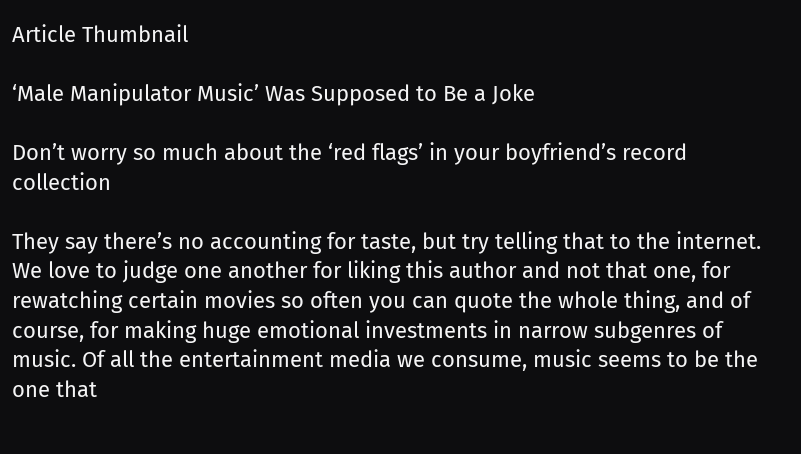Article Thumbnail

‘Male Manipulator Music’ Was Supposed to Be a Joke

Don’t worry so much about the ‘red flags’ in your boyfriend’s record collection

They say there’s no accounting for taste, but try telling that to the internet. We love to judge one another for liking this author and not that one, for rewatching certain movies so often you can quote the whole thing, and of course, for making huge emotional investments in narrow subgenres of music. Of all the entertainment media we consume, music seems to be the one that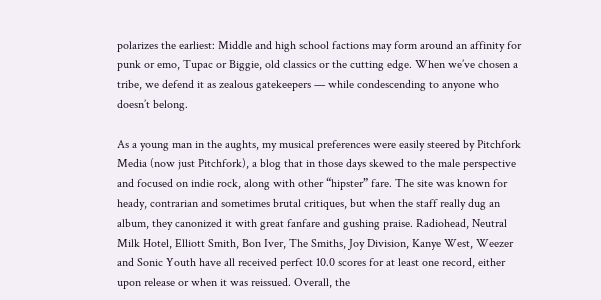polarizes the earliest: Middle and high school factions may form around an affinity for punk or emo, Tupac or Biggie, old classics or the cutting edge. When we’ve chosen a tribe, we defend it as zealous gatekeepers — while condescending to anyone who doesn’t belong.

As a young man in the aughts, my musical preferences were easily steered by Pitchfork Media (now just Pitchfork), a blog that in those days skewed to the male perspective and focused on indie rock, along with other “hipster” fare. The site was known for heady, contrarian and sometimes brutal critiques, but when the staff really dug an album, they canonized it with great fanfare and gushing praise. Radiohead, Neutral Milk Hotel, Elliott Smith, Bon Iver, The Smiths, Joy Division, Kanye West, Weezer and Sonic Youth have all received perfect 10.0 scores for at least one record, either upon release or when it was reissued. Overall, the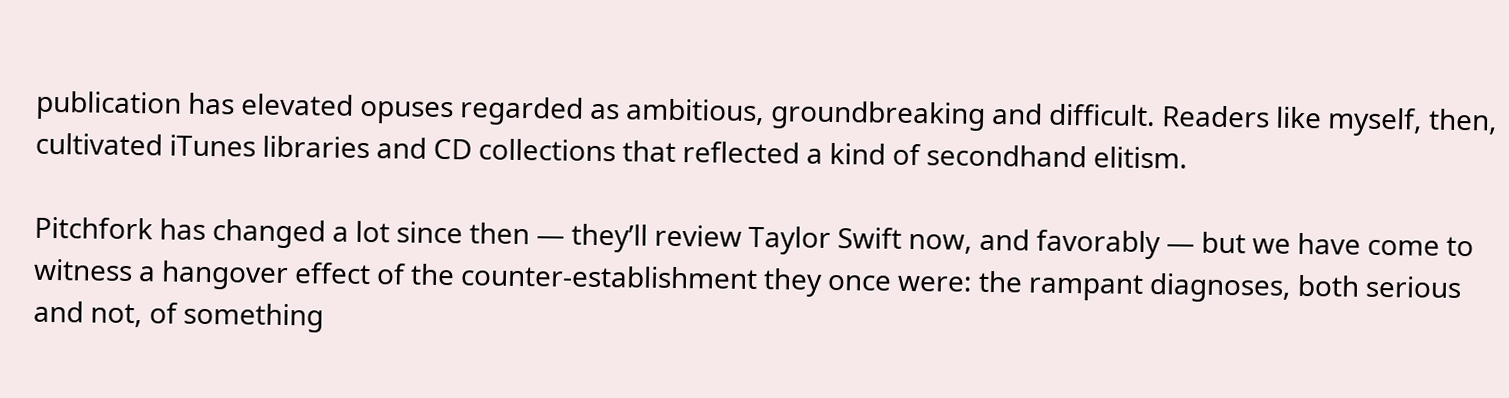publication has elevated opuses regarded as ambitious, groundbreaking and difficult. Readers like myself, then, cultivated iTunes libraries and CD collections that reflected a kind of secondhand elitism.

Pitchfork has changed a lot since then — they’ll review Taylor Swift now, and favorably — but we have come to witness a hangover effect of the counter-establishment they once were: the rampant diagnoses, both serious and not, of something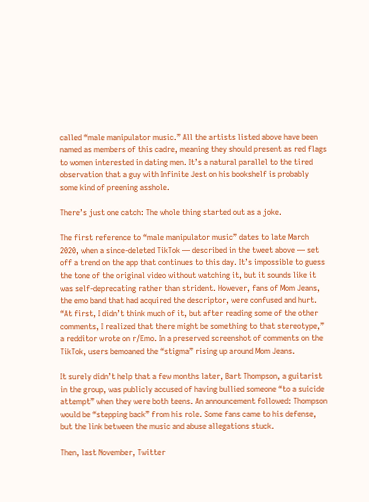called “male manipulator music.” All the artists listed above have been named as members of this cadre, meaning they should present as red flags to women interested in dating men. It’s a natural parallel to the tired observation that a guy with Infinite Jest on his bookshelf is probably some kind of preening asshole.

There’s just one catch: The whole thing started out as a joke.

The first reference to “male manipulator music” dates to late March 2020, when a since-deleted TikTok — described in the tweet above — set off a trend on the app that continues to this day. It’s impossible to guess the tone of the original video without watching it, but it sounds like it was self-deprecating rather than strident. However, fans of Mom Jeans, the emo band that had acquired the descriptor, were confused and hurt. “At first, I didn’t think much of it, but after reading some of the other comments, I realized that there might be something to that stereotype,” a redditor wrote on r/Emo. In a preserved screenshot of comments on the TikTok, users bemoaned the “stigma” rising up around Mom Jeans.

It surely didn’t help that a few months later, Bart Thompson, a guitarist in the group, was publicly accused of having bullied someone “to a suicide attempt” when they were both teens. An announcement followed: Thompson would be “stepping back” from his role. Some fans came to his defense, but the link between the music and abuse allegations stuck.

Then, last November, Twitter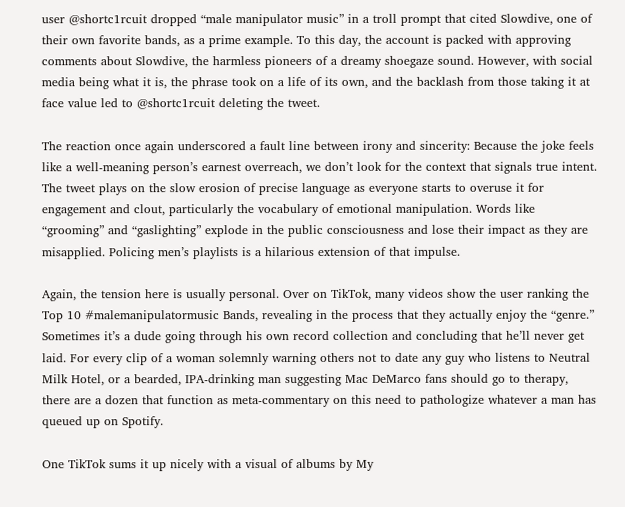user @shortc1rcuit dropped “male manipulator music” in a troll prompt that cited Slowdive, one of their own favorite bands, as a prime example. To this day, the account is packed with approving comments about Slowdive, the harmless pioneers of a dreamy shoegaze sound. However, with social media being what it is, the phrase took on a life of its own, and the backlash from those taking it at face value led to @shortc1rcuit deleting the tweet.

The reaction once again underscored a fault line between irony and sincerity: Because the joke feels like a well-meaning person’s earnest overreach, we don’t look for the context that signals true intent. The tweet plays on the slow erosion of precise language as everyone starts to overuse it for engagement and clout, particularly the vocabulary of emotional manipulation. Words like “grooming” and “gaslighting” explode in the public consciousness and lose their impact as they are misapplied. Policing men’s playlists is a hilarious extension of that impulse.

Again, the tension here is usually personal. Over on TikTok, many videos show the user ranking the Top 10 #malemanipulatormusic Bands, revealing in the process that they actually enjoy the “genre.” Sometimes it’s a dude going through his own record collection and concluding that he’ll never get laid. For every clip of a woman solemnly warning others not to date any guy who listens to Neutral Milk Hotel, or a bearded, IPA-drinking man suggesting Mac DeMarco fans should go to therapy, there are a dozen that function as meta-commentary on this need to pathologize whatever a man has queued up on Spotify.

One TikTok sums it up nicely with a visual of albums by My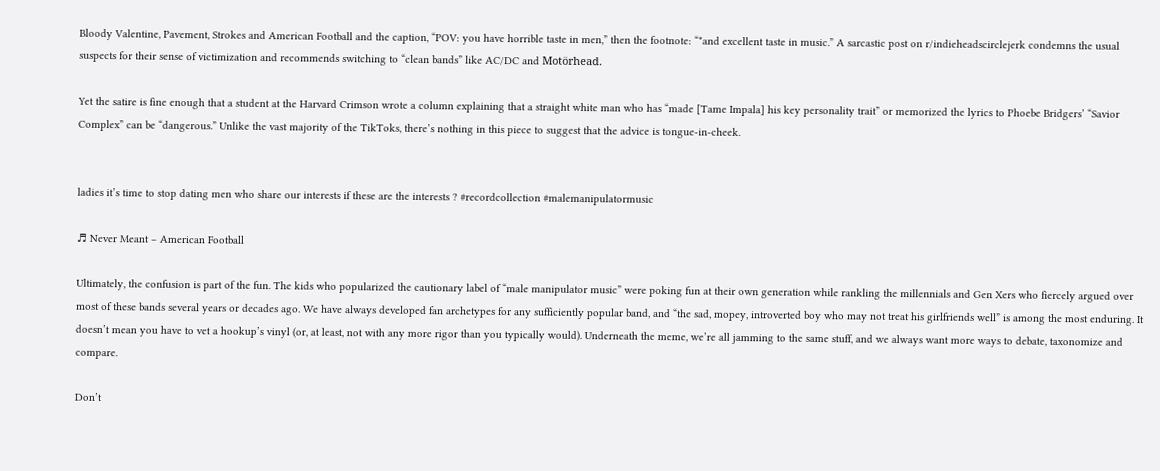Bloody Valentine, Pavement, Strokes and American Football and the caption, “POV: you have horrible taste in men,” then the footnote: “*and excellent taste in music.” A sarcastic post on r/indieheadscirclejerk condemns the usual suspects for their sense of victimization and recommends switching to “clean bands” like AC/DC and Motörhead.

Yet the satire is fine enough that a student at the Harvard Crimson wrote a column explaining that a straight white man who has “made [Tame Impala] his key personality trait” or memorized the lyrics to Phoebe Bridgers’ “Savior Complex” can be “dangerous.” Unlike the vast majority of the TikToks, there’s nothing in this piece to suggest that the advice is tongue-in-cheek.


ladies it’s time to stop dating men who share our interests if these are the interests ? #recordcollection #malemanipulatormusic

♬ Never Meant – American Football

Ultimately, the confusion is part of the fun. The kids who popularized the cautionary label of “male manipulator music” were poking fun at their own generation while rankling the millennials and Gen Xers who fiercely argued over most of these bands several years or decades ago. We have always developed fan archetypes for any sufficiently popular band, and “the sad, mopey, introverted boy who may not treat his girlfriends well” is among the most enduring. It doesn’t mean you have to vet a hookup’s vinyl (or, at least, not with any more rigor than you typically would). Underneath the meme, we’re all jamming to the same stuff, and we always want more ways to debate, taxonomize and compare.

Don’t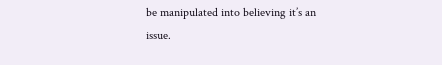be manipulated into believing it’s an issue.